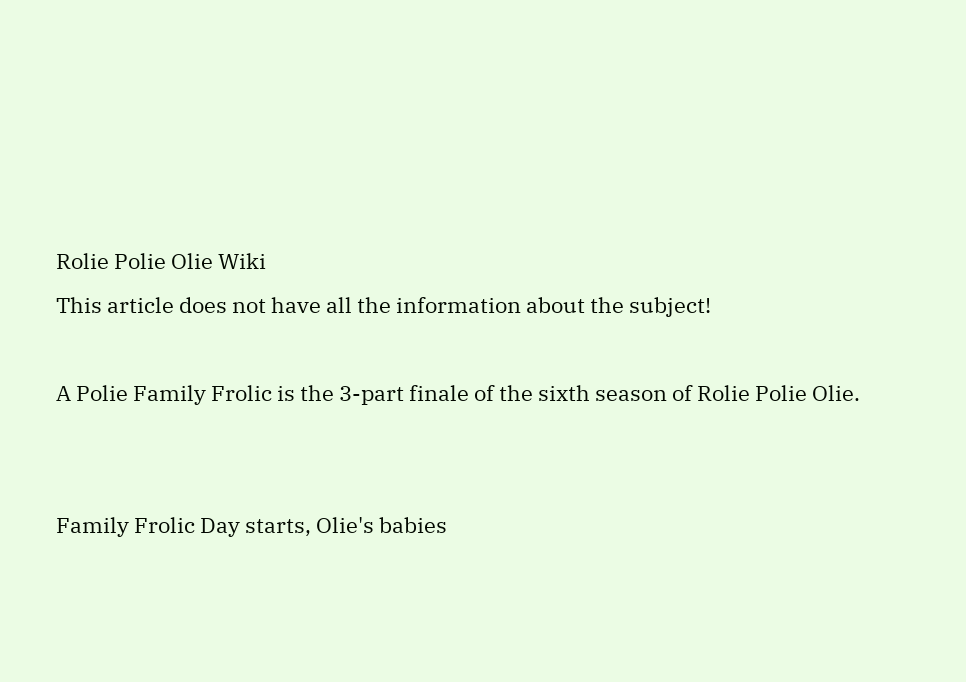Rolie Polie Olie Wiki
This article does not have all the information about the subject!

A Polie Family Frolic is the 3-part finale of the sixth season of Rolie Polie Olie.


Family Frolic Day starts, Olie's babies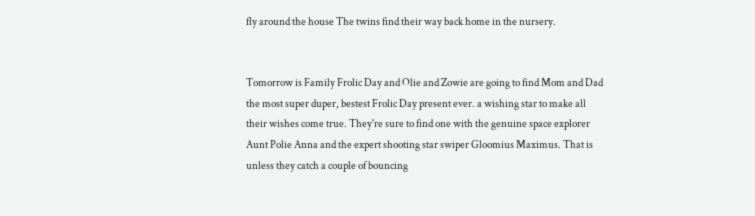fly around the house The twins find their way back home in the nursery.


Tomorrow is Family Frolic Day and Olie and Zowie are going to find Mom and Dad the most super duper, bestest Frolic Day present ever. a wishing star to make all their wishes come true. They're sure to find one with the genuine space explorer Aunt Polie Anna and the expert shooting star swiper Gloomius Maximus. That is unless they catch a couple of bouncing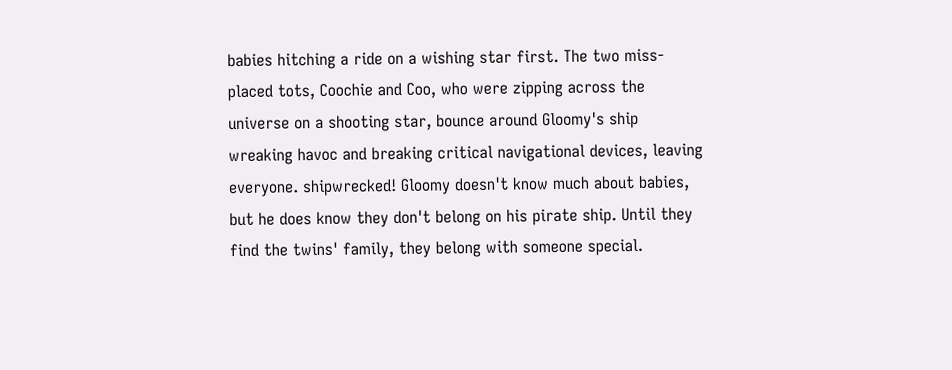babies hitching a ride on a wishing star first. The two miss-placed tots, Coochie and Coo, who were zipping across the universe on a shooting star, bounce around Gloomy's ship wreaking havoc and breaking critical navigational devices, leaving everyone. shipwrecked! Gloomy doesn't know much about babies, but he does know they don't belong on his pirate ship. Until they find the twins' family, they belong with someone special.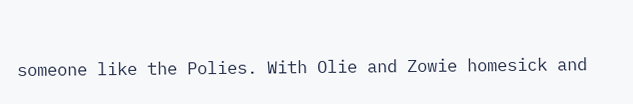someone like the Polies. With Olie and Zowie homesick and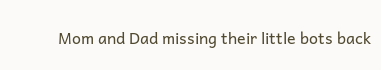Mom and Dad missing their little bots back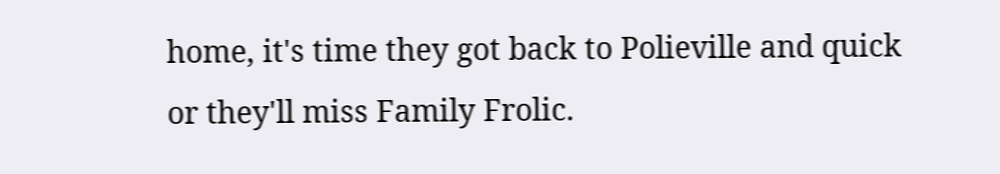home, it's time they got back to Polieville and quick or they'll miss Family Frolic.